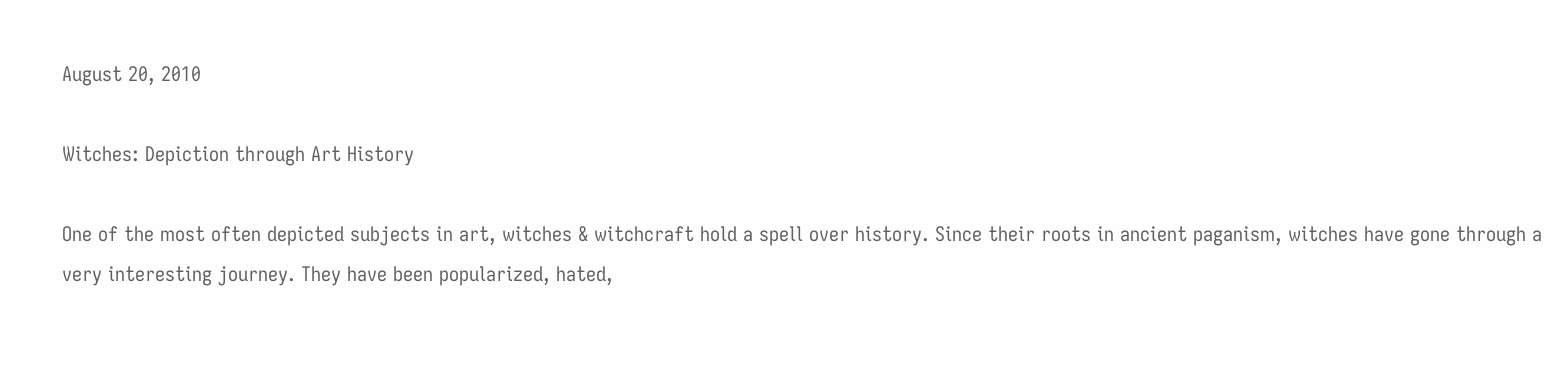August 20, 2010

Witches: Depiction through Art History

One of the most often depicted subjects in art, witches & witchcraft hold a spell over history. Since their roots in ancient paganism, witches have gone through a very interesting journey. They have been popularized, hated,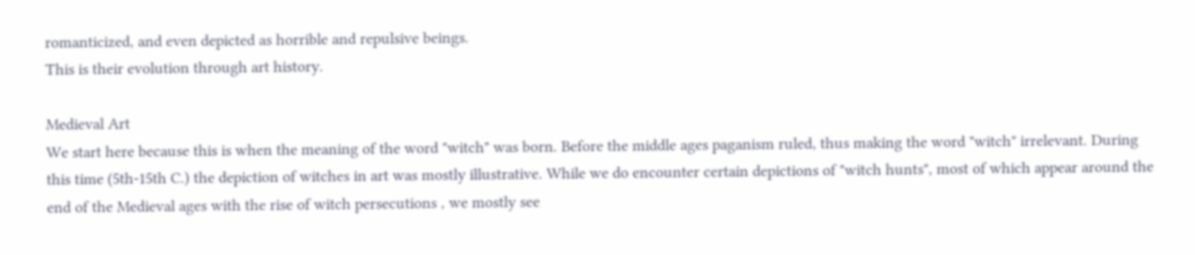romanticized, and even depicted as horrible and repulsive beings.
This is their evolution through art history.

Medieval Art
We start here because this is when the meaning of the word "witch" was born. Before the middle ages paganism ruled, thus making the word "witch" irrelevant. During this time (5th-15th C.) the depiction of witches in art was mostly illustrative. While we do encounter certain depictions of "witch hunts", most of which appear around the end of the Medieval ages with the rise of witch persecutions , we mostly see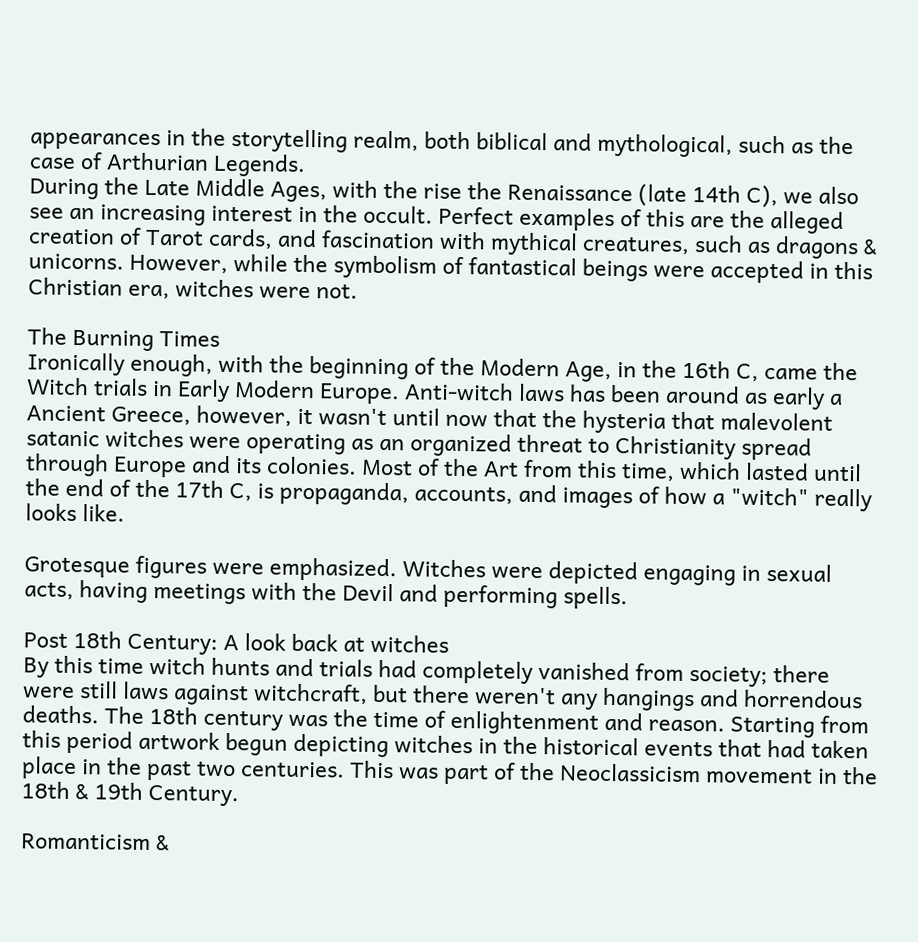appearances in the storytelling realm, both biblical and mythological, such as the case of Arthurian Legends.
During the Late Middle Ages, with the rise the Renaissance (late 14th C), we also see an increasing interest in the occult. Perfect examples of this are the alleged creation of Tarot cards, and fascination with mythical creatures, such as dragons & unicorns. However, while the symbolism of fantastical beings were accepted in this Christian era, witches were not.

The Burning Times
Ironically enough, with the beginning of the Modern Age, in the 16th C, came the Witch trials in Early Modern Europe. Anti-witch laws has been around as early a Ancient Greece, however, it wasn't until now that the hysteria that malevolent satanic witches were operating as an organized threat to Christianity spread through Europe and its colonies. Most of the Art from this time, which lasted until the end of the 17th C, is propaganda, accounts, and images of how a "witch" really looks like.

Grotesque figures were emphasized. Witches were depicted engaging in sexual acts, having meetings with the Devil and performing spells.

Post 18th Century: A look back at witches
By this time witch hunts and trials had completely vanished from society; there were still laws against witchcraft, but there weren't any hangings and horrendous deaths. The 18th century was the time of enlightenment and reason. Starting from this period artwork begun depicting witches in the historical events that had taken place in the past two centuries. This was part of the Neoclassicism movement in the 18th & 19th Century.

Romanticism &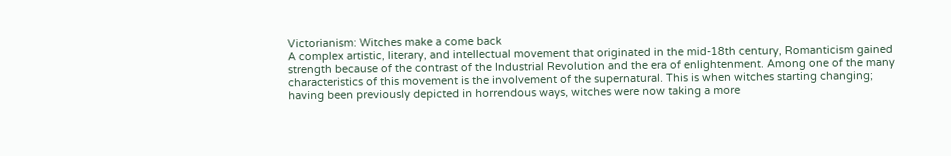Victorianism: Witches make a come back
A complex artistic, literary, and intellectual movement that originated in the mid-18th century, Romanticism gained strength because of the contrast of the Industrial Revolution and the era of enlightenment. Among one of the many characteristics of this movement is the involvement of the supernatural. This is when witches starting changing; having been previously depicted in horrendous ways, witches were now taking a more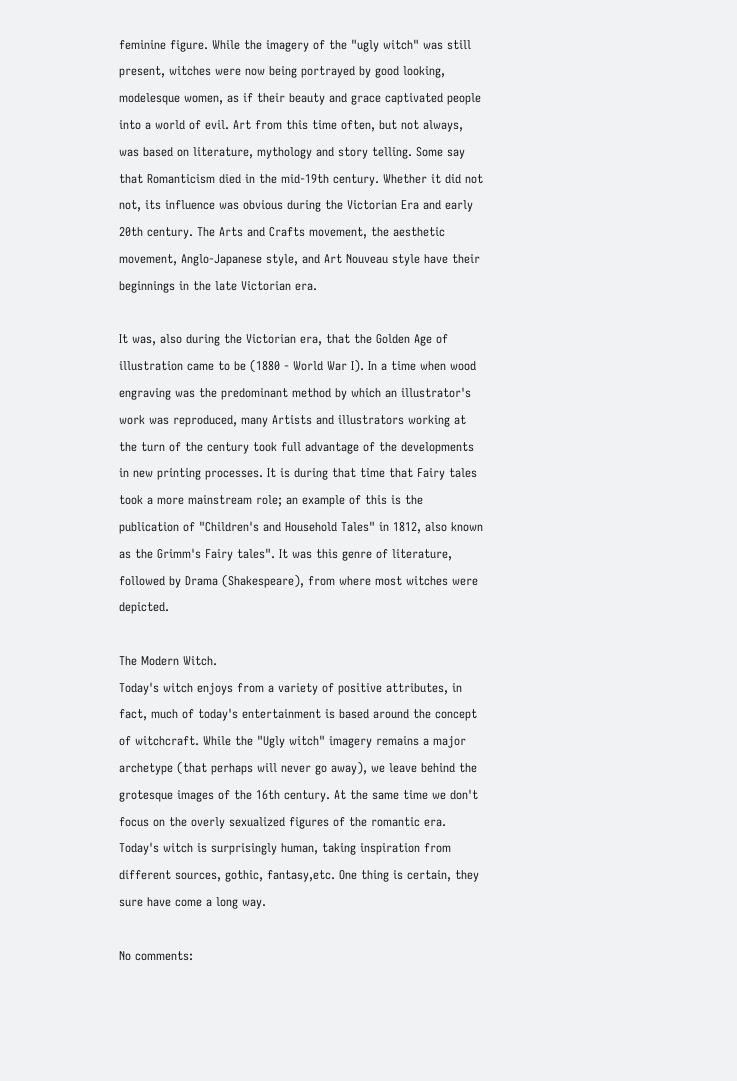feminine figure. While the imagery of the "ugly witch" was still present, witches were now being portrayed by good looking, modelesque women, as if their beauty and grace captivated people into a world of evil. Art from this time often, but not always, was based on literature, mythology and story telling. Some say that Romanticism died in the mid-19th century. Whether it did not not, its influence was obvious during the Victorian Era and early 20th century. The Arts and Crafts movement, the aesthetic movement, Anglo-Japanese style, and Art Nouveau style have their beginnings in the late Victorian era.

It was, also during the Victorian era, that the Golden Age of illustration came to be (1880 - World War I). In a time when wood engraving was the predominant method by which an illustrator's work was reproduced, many Artists and illustrators working at the turn of the century took full advantage of the developments in new printing processes. It is during that time that Fairy tales took a more mainstream role; an example of this is the publication of "Children's and Household Tales" in 1812, also known as the Grimm's Fairy tales". It was this genre of literature, followed by Drama (Shakespeare), from where most witches were depicted.

The Modern Witch.
Today's witch enjoys from a variety of positive attributes, in fact, much of today's entertainment is based around the concept of witchcraft. While the "Ugly witch" imagery remains a major archetype (that perhaps will never go away), we leave behind the grotesque images of the 16th century. At the same time we don't focus on the overly sexualized figures of the romantic era. Today's witch is surprisingly human, taking inspiration from different sources, gothic, fantasy,etc. One thing is certain, they sure have come a long way.

No comments: